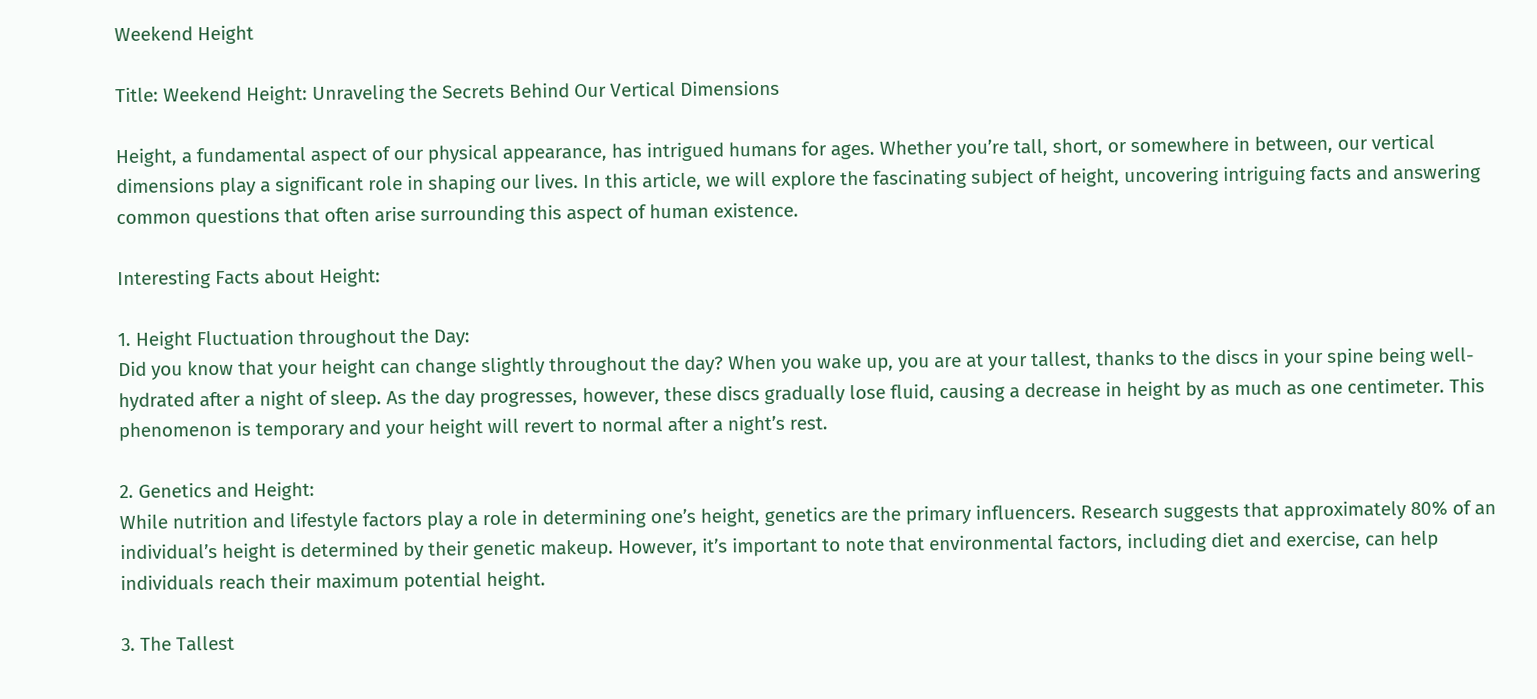Weekend Height

Title: Weekend Height: Unraveling the Secrets Behind Our Vertical Dimensions

Height, a fundamental aspect of our physical appearance, has intrigued humans for ages. Whether you’re tall, short, or somewhere in between, our vertical dimensions play a significant role in shaping our lives. In this article, we will explore the fascinating subject of height, uncovering intriguing facts and answering common questions that often arise surrounding this aspect of human existence.

Interesting Facts about Height:

1. Height Fluctuation throughout the Day:
Did you know that your height can change slightly throughout the day? When you wake up, you are at your tallest, thanks to the discs in your spine being well-hydrated after a night of sleep. As the day progresses, however, these discs gradually lose fluid, causing a decrease in height by as much as one centimeter. This phenomenon is temporary and your height will revert to normal after a night’s rest.

2. Genetics and Height:
While nutrition and lifestyle factors play a role in determining one’s height, genetics are the primary influencers. Research suggests that approximately 80% of an individual’s height is determined by their genetic makeup. However, it’s important to note that environmental factors, including diet and exercise, can help individuals reach their maximum potential height.

3. The Tallest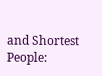and Shortest People: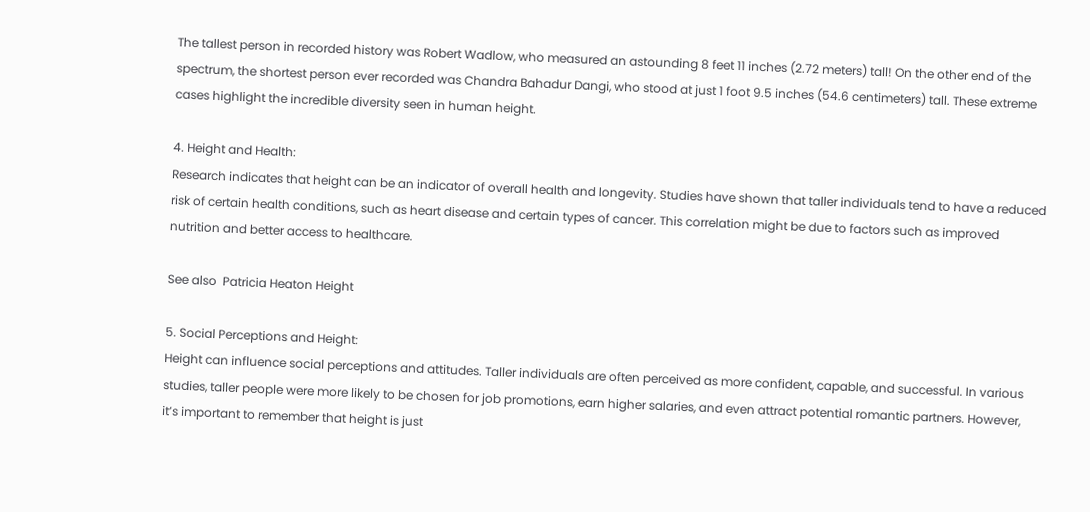The tallest person in recorded history was Robert Wadlow, who measured an astounding 8 feet 11 inches (2.72 meters) tall! On the other end of the spectrum, the shortest person ever recorded was Chandra Bahadur Dangi, who stood at just 1 foot 9.5 inches (54.6 centimeters) tall. These extreme cases highlight the incredible diversity seen in human height.

4. Height and Health:
Research indicates that height can be an indicator of overall health and longevity. Studies have shown that taller individuals tend to have a reduced risk of certain health conditions, such as heart disease and certain types of cancer. This correlation might be due to factors such as improved nutrition and better access to healthcare.

See also  Patricia Heaton Height

5. Social Perceptions and Height:
Height can influence social perceptions and attitudes. Taller individuals are often perceived as more confident, capable, and successful. In various studies, taller people were more likely to be chosen for job promotions, earn higher salaries, and even attract potential romantic partners. However, it’s important to remember that height is just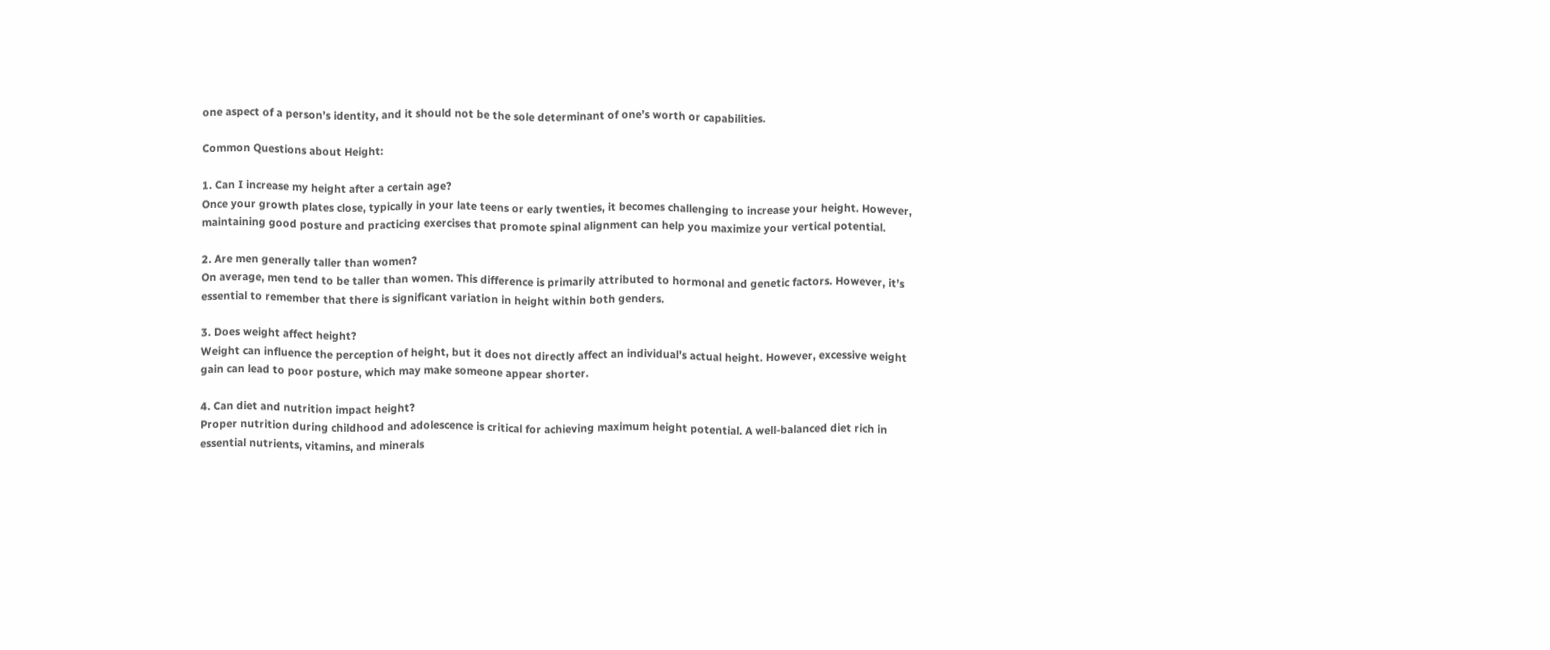one aspect of a person’s identity, and it should not be the sole determinant of one’s worth or capabilities.

Common Questions about Height:

1. Can I increase my height after a certain age?
Once your growth plates close, typically in your late teens or early twenties, it becomes challenging to increase your height. However, maintaining good posture and practicing exercises that promote spinal alignment can help you maximize your vertical potential.

2. Are men generally taller than women?
On average, men tend to be taller than women. This difference is primarily attributed to hormonal and genetic factors. However, it’s essential to remember that there is significant variation in height within both genders.

3. Does weight affect height?
Weight can influence the perception of height, but it does not directly affect an individual’s actual height. However, excessive weight gain can lead to poor posture, which may make someone appear shorter.

4. Can diet and nutrition impact height?
Proper nutrition during childhood and adolescence is critical for achieving maximum height potential. A well-balanced diet rich in essential nutrients, vitamins, and minerals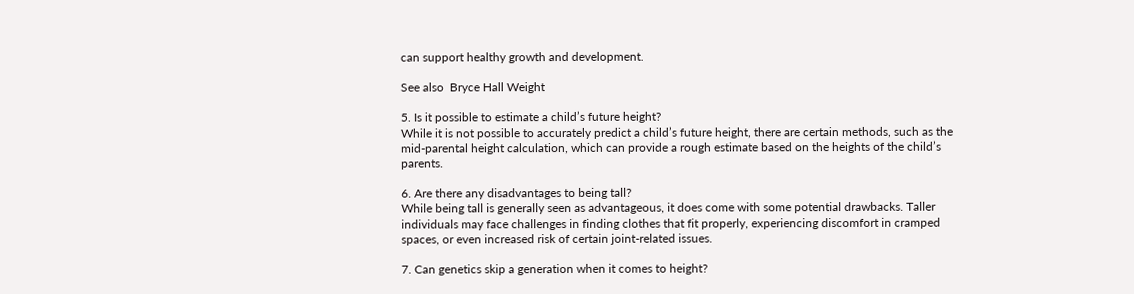can support healthy growth and development.

See also  Bryce Hall Weight

5. Is it possible to estimate a child’s future height?
While it is not possible to accurately predict a child’s future height, there are certain methods, such as the mid-parental height calculation, which can provide a rough estimate based on the heights of the child’s parents.

6. Are there any disadvantages to being tall?
While being tall is generally seen as advantageous, it does come with some potential drawbacks. Taller individuals may face challenges in finding clothes that fit properly, experiencing discomfort in cramped spaces, or even increased risk of certain joint-related issues.

7. Can genetics skip a generation when it comes to height?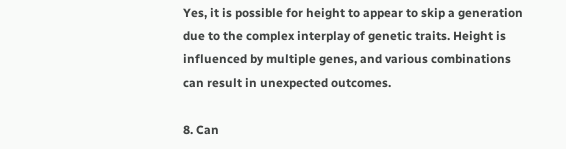Yes, it is possible for height to appear to skip a generation due to the complex interplay of genetic traits. Height is influenced by multiple genes, and various combinations can result in unexpected outcomes.

8. Can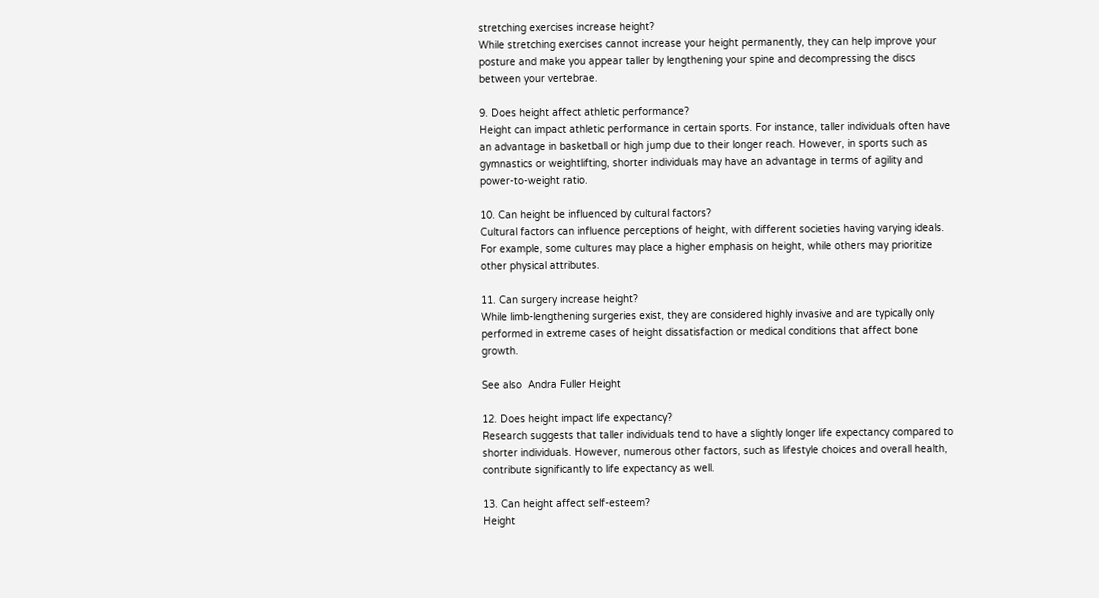stretching exercises increase height?
While stretching exercises cannot increase your height permanently, they can help improve your posture and make you appear taller by lengthening your spine and decompressing the discs between your vertebrae.

9. Does height affect athletic performance?
Height can impact athletic performance in certain sports. For instance, taller individuals often have an advantage in basketball or high jump due to their longer reach. However, in sports such as gymnastics or weightlifting, shorter individuals may have an advantage in terms of agility and power-to-weight ratio.

10. Can height be influenced by cultural factors?
Cultural factors can influence perceptions of height, with different societies having varying ideals. For example, some cultures may place a higher emphasis on height, while others may prioritize other physical attributes.

11. Can surgery increase height?
While limb-lengthening surgeries exist, they are considered highly invasive and are typically only performed in extreme cases of height dissatisfaction or medical conditions that affect bone growth.

See also  Andra Fuller Height

12. Does height impact life expectancy?
Research suggests that taller individuals tend to have a slightly longer life expectancy compared to shorter individuals. However, numerous other factors, such as lifestyle choices and overall health, contribute significantly to life expectancy as well.

13. Can height affect self-esteem?
Height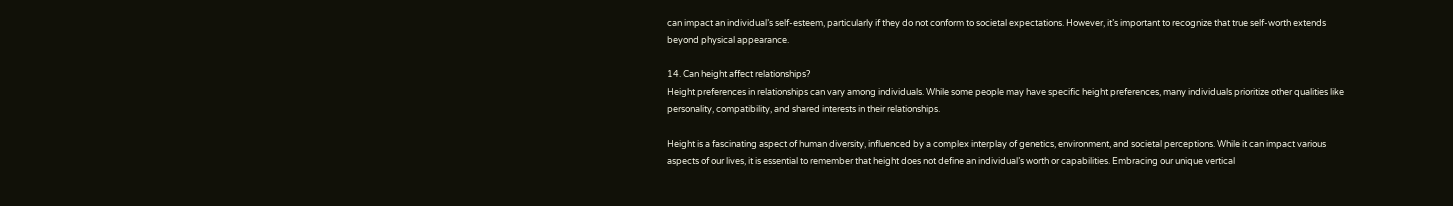can impact an individual’s self-esteem, particularly if they do not conform to societal expectations. However, it’s important to recognize that true self-worth extends beyond physical appearance.

14. Can height affect relationships?
Height preferences in relationships can vary among individuals. While some people may have specific height preferences, many individuals prioritize other qualities like personality, compatibility, and shared interests in their relationships.

Height is a fascinating aspect of human diversity, influenced by a complex interplay of genetics, environment, and societal perceptions. While it can impact various aspects of our lives, it is essential to remember that height does not define an individual’s worth or capabilities. Embracing our unique vertical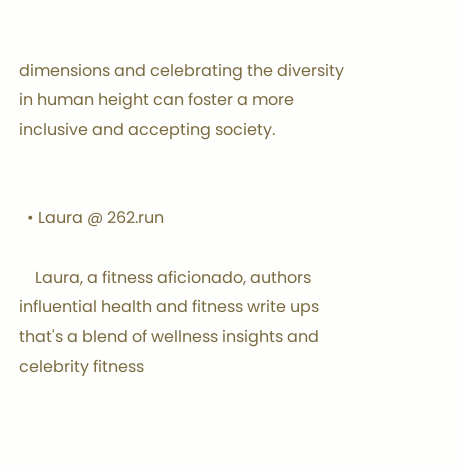dimensions and celebrating the diversity in human height can foster a more inclusive and accepting society.


  • Laura @ 262.run

    Laura, a fitness aficionado, authors influential health and fitness write ups that's a blend of wellness insights and celebrity fitness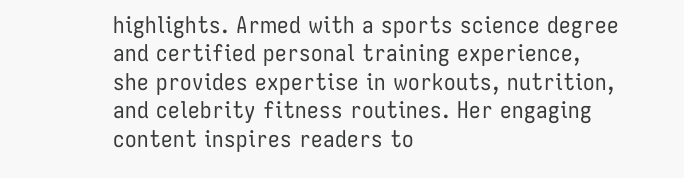highlights. Armed with a sports science degree and certified personal training experience, she provides expertise in workouts, nutrition, and celebrity fitness routines. Her engaging content inspires readers to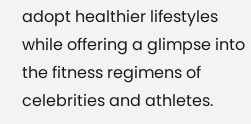adopt healthier lifestyles while offering a glimpse into the fitness regimens of celebrities and athletes.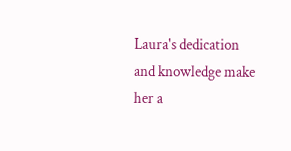Laura's dedication and knowledge make her a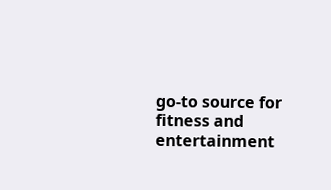go-to source for fitness and entertainment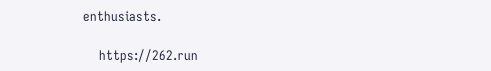enthusiasts.

    https://262.run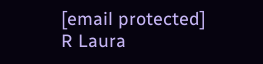[email protected] R Laura